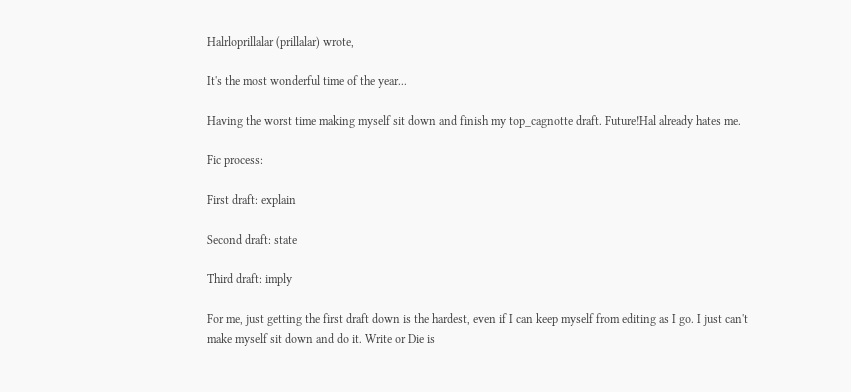Halrloprillalar (prillalar) wrote,

It's the most wonderful time of the year...

Having the worst time making myself sit down and finish my top_cagnotte draft. Future!Hal already hates me.

Fic process:

First draft: explain

Second draft: state

Third draft: imply

For me, just getting the first draft down is the hardest, even if I can keep myself from editing as I go. I just can't make myself sit down and do it. Write or Die is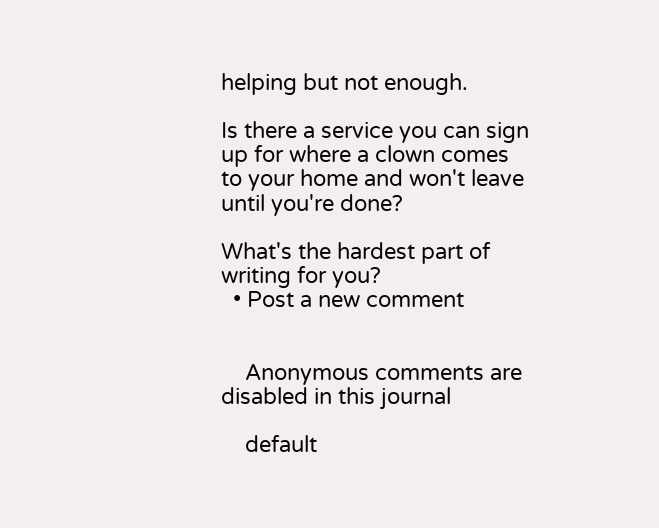helping but not enough.

Is there a service you can sign up for where a clown comes to your home and won't leave until you're done?

What's the hardest part of writing for you?
  • Post a new comment


    Anonymous comments are disabled in this journal

    default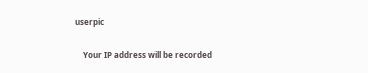userpic

    Your IP address will be recorded